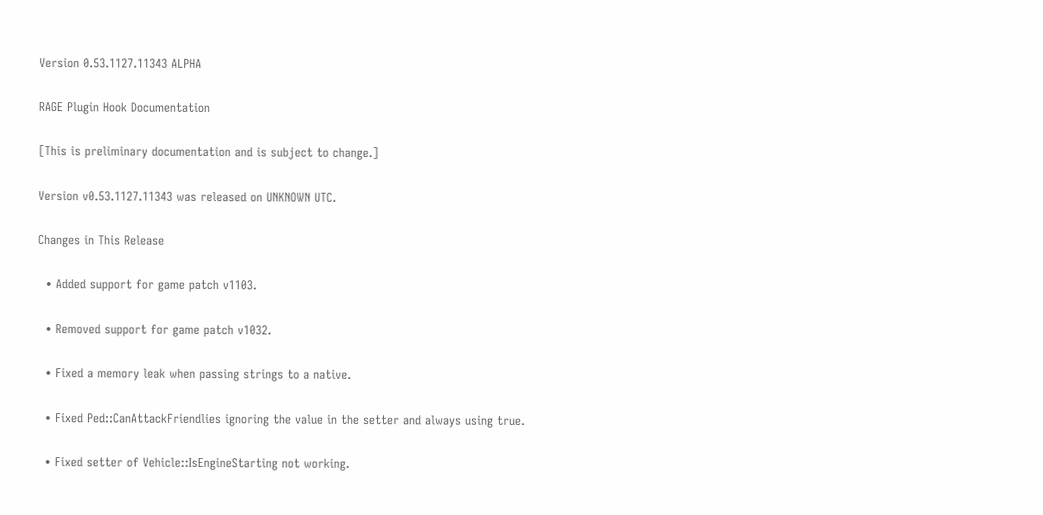Version 0.53.1127.11343 ALPHA

RAGE Plugin Hook Documentation

[This is preliminary documentation and is subject to change.]

Version v0.53.1127.11343 was released on UNKNOWN UTC.

Changes in This Release

  • Added support for game patch v1103.

  • Removed support for game patch v1032.

  • Fixed a memory leak when passing strings to a native.

  • Fixed Ped::CanAttackFriendlies ignoring the value in the setter and always using true.

  • Fixed setter of Vehicle::IsEngineStarting not working.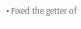• Fixed the getter of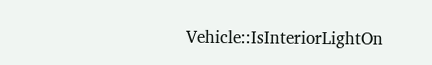Vehicle::IsInteriorLightOn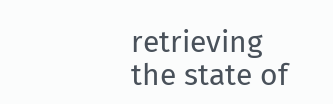retrieving the state of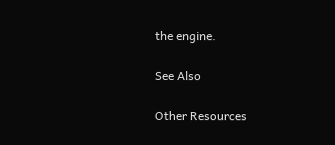the engine.

See Also

Other Resources